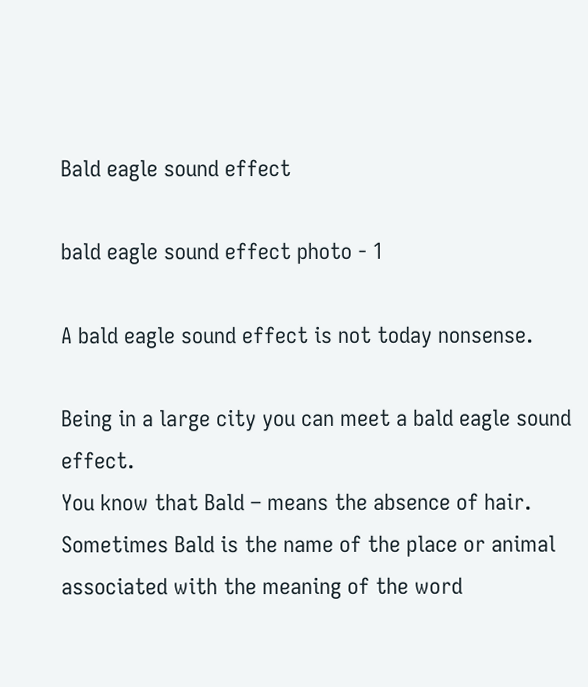Bald eagle sound effect

bald eagle sound effect photo - 1

A bald eagle sound effect is not today nonsense.

Being in a large city you can meet a bald eagle sound effect.
You know that Bald – means the absence of hair. Sometimes Bald is the name of the place or animal associated with the meaning of the word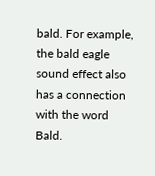bald. For example, the bald eagle sound effect also has a connection with the word Bald.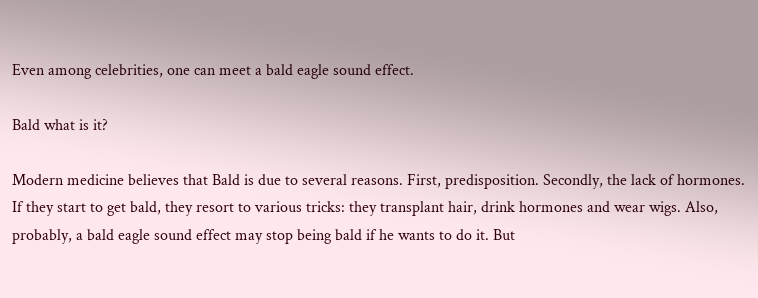Even among celebrities, one can meet a bald eagle sound effect.

Bald what is it?

Modern medicine believes that Bald is due to several reasons. First, predisposition. Secondly, the lack of hormones.
If they start to get bald, they resort to various tricks: they transplant hair, drink hormones and wear wigs. Also, probably, a bald eagle sound effect may stop being bald if he wants to do it. But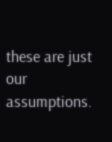these are just our assumptions.